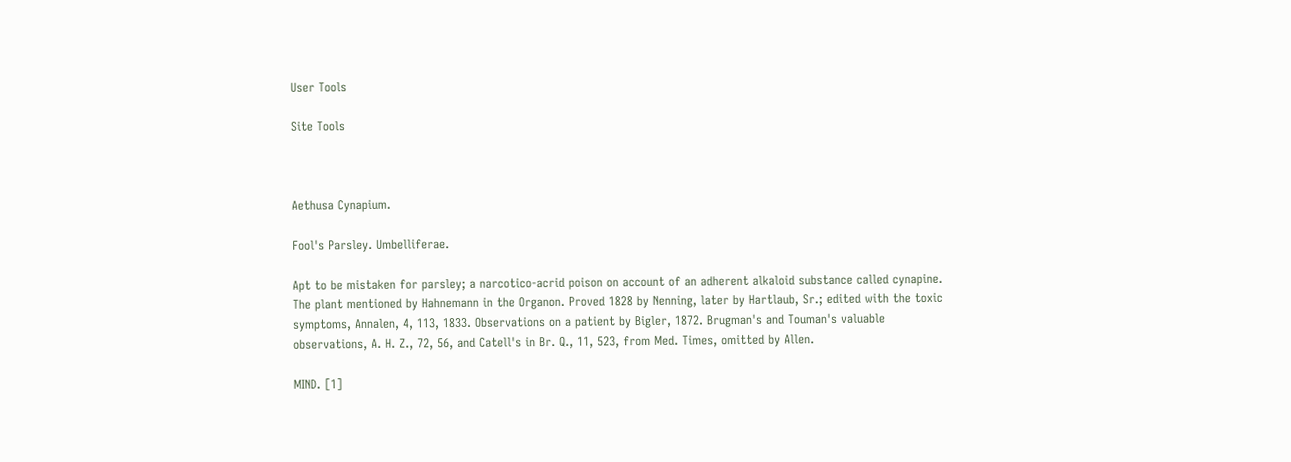User Tools

Site Tools



Aethusa Cynapium.

Fool's Parsley. Umbelliferae.

Apt to be mistaken for parsley; a narcotico-acrid poison on account of an adherent alkaloid substance called cynapine. The plant mentioned by Hahnemann in the Organon. Proved 1828 by Nenning, later by Hartlaub, Sr.; edited with the toxic symptoms, Annalen, 4, 113, 1833. Observations on a patient by Bigler, 1872. Brugman's and Touman's valuable observations, A. H. Z., 72, 56, and Catell's in Br. Q., 11, 523, from Med. Times, omitted by Allen.

MIND. [1]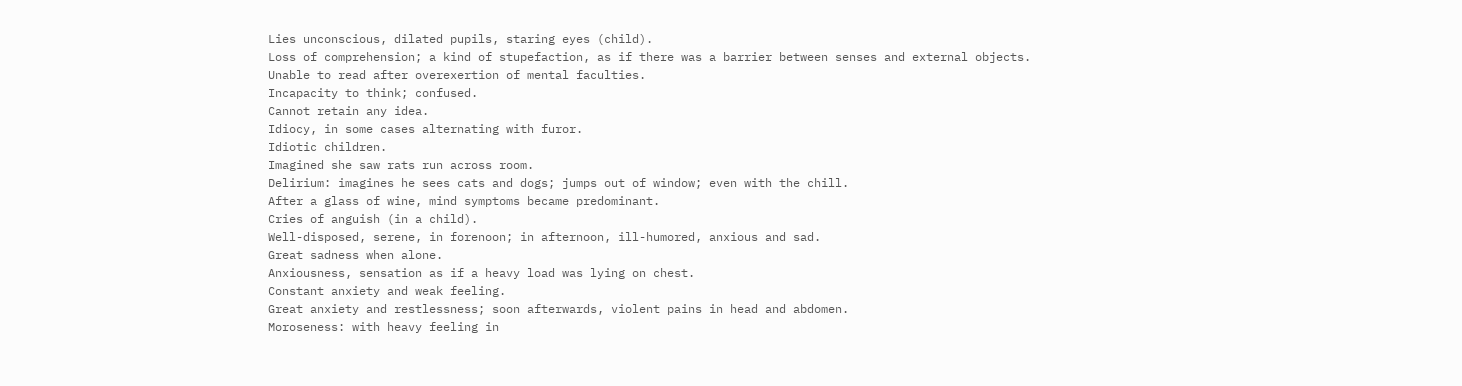Lies unconscious, dilated pupils, staring eyes (child).
Loss of comprehension; a kind of stupefaction, as if there was a barrier between senses and external objects.
Unable to read after overexertion of mental faculties.
Incapacity to think; confused.
Cannot retain any idea.
Idiocy, in some cases alternating with furor.
Idiotic children.
Imagined she saw rats run across room.
Delirium: imagines he sees cats and dogs; jumps out of window; even with the chill.
After a glass of wine, mind symptoms became predominant.
Cries of anguish (in a child).
Well-disposed, serene, in forenoon; in afternoon, ill-humored, anxious and sad.
Great sadness when alone.
Anxiousness, sensation as if a heavy load was lying on chest.
Constant anxiety and weak feeling.
Great anxiety and restlessness; soon afterwards, violent pains in head and abdomen.
Moroseness: with heavy feeling in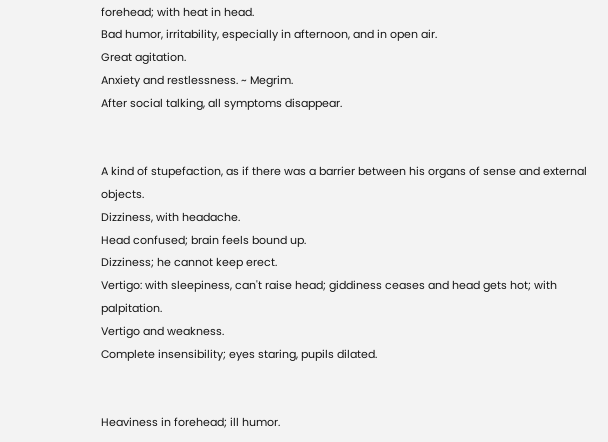forehead; with heat in head.
Bad humor, irritability, especially in afternoon, and in open air.
Great agitation.
Anxiety and restlessness. ~ Megrim.
After social talking, all symptoms disappear.


A kind of stupefaction, as if there was a barrier between his organs of sense and external objects.
Dizziness, with headache.
Head confused; brain feels bound up.
Dizziness; he cannot keep erect.
Vertigo: with sleepiness, can't raise head; giddiness ceases and head gets hot; with palpitation.
Vertigo and weakness.
Complete insensibility; eyes staring, pupils dilated.


Heaviness in forehead; ill humor.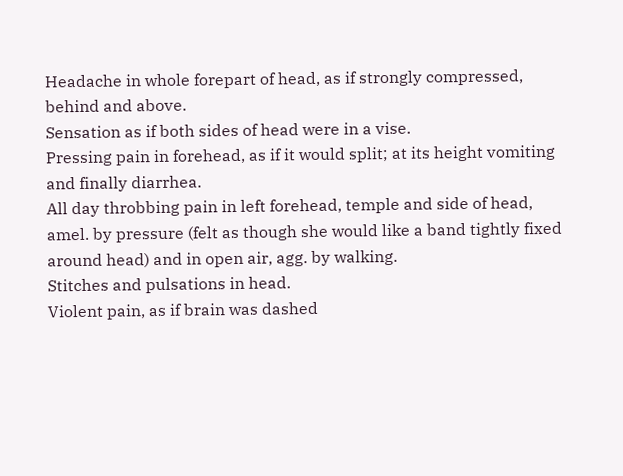Headache in whole forepart of head, as if strongly compressed, behind and above.
Sensation as if both sides of head were in a vise.
Pressing pain in forehead, as if it would split; at its height vomiting and finally diarrhea.
All day throbbing pain in left forehead, temple and side of head, amel. by pressure (felt as though she would like a band tightly fixed around head) and in open air, agg. by walking.
Stitches and pulsations in head.
Violent pain, as if brain was dashed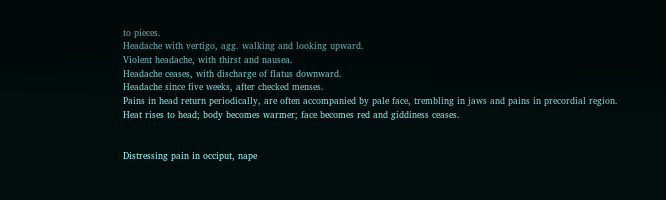to pieces.
Headache with vertigo, agg. walking and looking upward.
Violent headache, with thirst and nausea.
Headache ceases, with discharge of flatus downward.
Headache since five weeks, after checked menses.
Pains in head return periodically, are often accompanied by pale face, trembling in jaws and pains in precordial region.
Heat rises to head; body becomes warmer; face becomes red and giddiness ceases.


Distressing pain in occiput, nape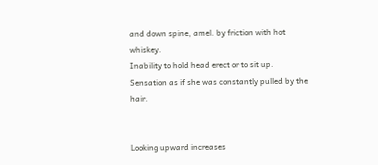and down spine, amel. by friction with hot whiskey.
Inability to hold head erect or to sit up.
Sensation as if she was constantly pulled by the hair.


Looking upward increases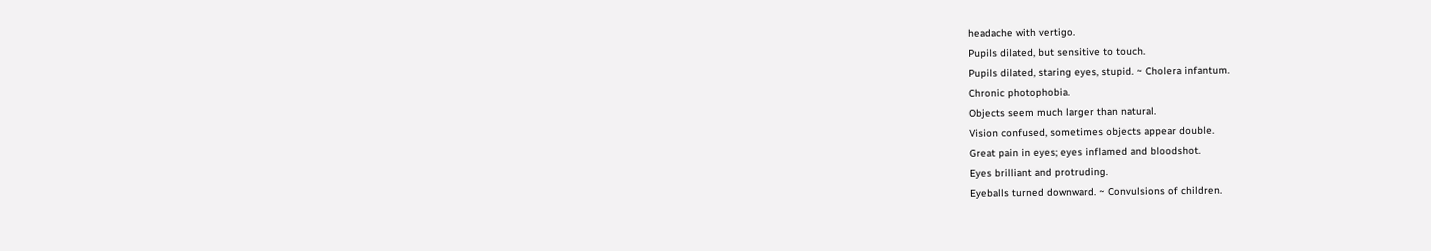headache with vertigo.
Pupils dilated, but sensitive to touch.
Pupils dilated, staring eyes, stupid. ~ Cholera infantum.
Chronic photophobia.
Objects seem much larger than natural.
Vision confused, sometimes objects appear double.
Great pain in eyes; eyes inflamed and bloodshot.
Eyes brilliant and protruding.
Eyeballs turned downward. ~ Convulsions of children.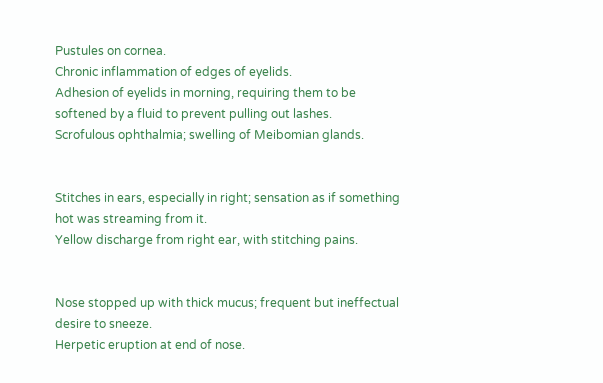Pustules on cornea.
Chronic inflammation of edges of eyelids.
Adhesion of eyelids in morning, requiring them to be softened by a fluid to prevent pulling out lashes.
Scrofulous ophthalmia; swelling of Meibomian glands.


Stitches in ears, especially in right; sensation as if something hot was streaming from it.
Yellow discharge from right ear, with stitching pains.


Nose stopped up with thick mucus; frequent but ineffectual desire to sneeze.
Herpetic eruption at end of nose.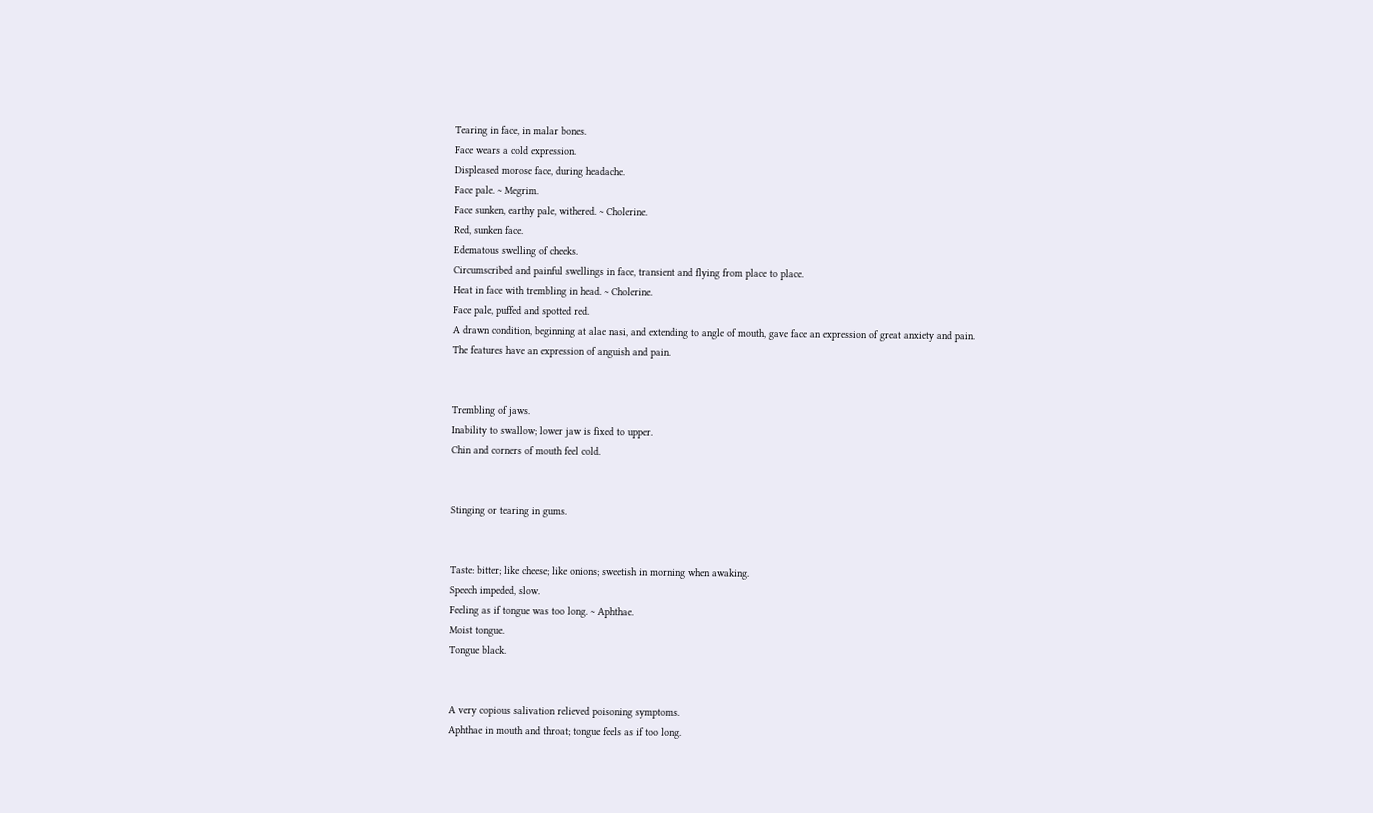Tearing in face, in malar bones.
Face wears a cold expression.
Displeased morose face, during headache.
Face pale. ~ Megrim.
Face sunken, earthy pale, withered. ~ Cholerine.
Red, sunken face.
Edematous swelling of cheeks.
Circumscribed and painful swellings in face, transient and flying from place to place.
Heat in face with trembling in head. ~ Cholerine.
Face pale, puffed and spotted red.
A drawn condition, beginning at alae nasi, and extending to angle of mouth, gave face an expression of great anxiety and pain.
The features have an expression of anguish and pain.


Trembling of jaws.
Inability to swallow; lower jaw is fixed to upper.
Chin and corners of mouth feel cold.


Stinging or tearing in gums.


Taste: bitter; like cheese; like onions; sweetish in morning when awaking.
Speech impeded, slow.
Feeling as if tongue was too long. ~ Aphthae.
Moist tongue.
Tongue black.


A very copious salivation relieved poisoning symptoms.
Aphthae in mouth and throat; tongue feels as if too long.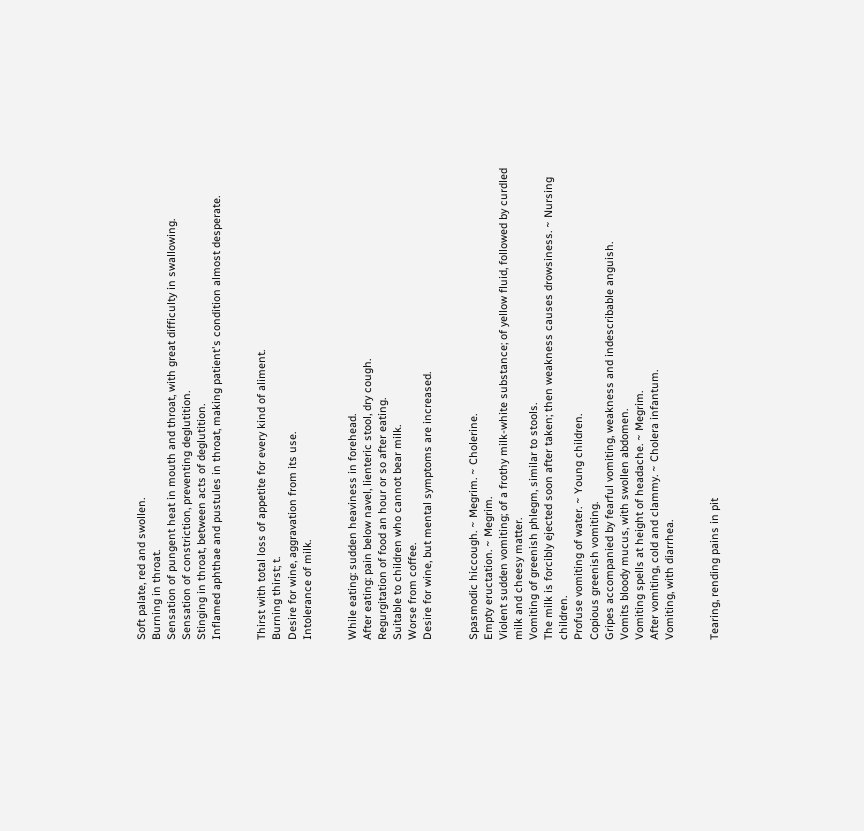Soft palate, red and swollen.
Burning in throat.
Sensation of pungent heat in mouth and throat, with great difficulty in swallowing.
Sensation of constriction, preventing deglutition.
Stinging in throat, between acts of deglutition.
Inflamed aphthae and pustules in throat, making patient's condition almost desperate.


Thirst with total loss of appetite for every kind of aliment.
Burning thirst; t.
Desire for wine, aggravation from its use.
Intolerance of milk.


While eating: sudden heaviness in forehead.
After eating: pain below navel, lienteric stool, dry cough.
Regurgitation of food an hour or so after eating.
Suitable to children who cannot bear milk.
Worse from coffee.
Desire for wine, but mental symptoms are increased.


Spasmodic hiccough. ~ Megrim. ~ Cholerine.
Empty eructation. ~ Megrim.
Violent sudden vomiting; of a frothy milk-white substance; of yellow fluid, followed by curdled milk and cheesy matter.
Vomiting of greenish phlegm, similar to stools.
The milk is forcibly ejected soon after taken; then weakness causes drowsiness. ~ Nursing children.
Profuse vomiting of water. ~ Young children.
Copious greenish vomiting.
Gripes accompanied by fearful vomiting, weakness and indescribable anguish.
Vomits bloody mucus, with swollen abdomen.
Vomiting spells at height of headache. ~ Megrim.
After vomiting, cold and clammy. ~ Cholera infantum.
Vomiting, with diarrhea.


Tearing, rending pains in pit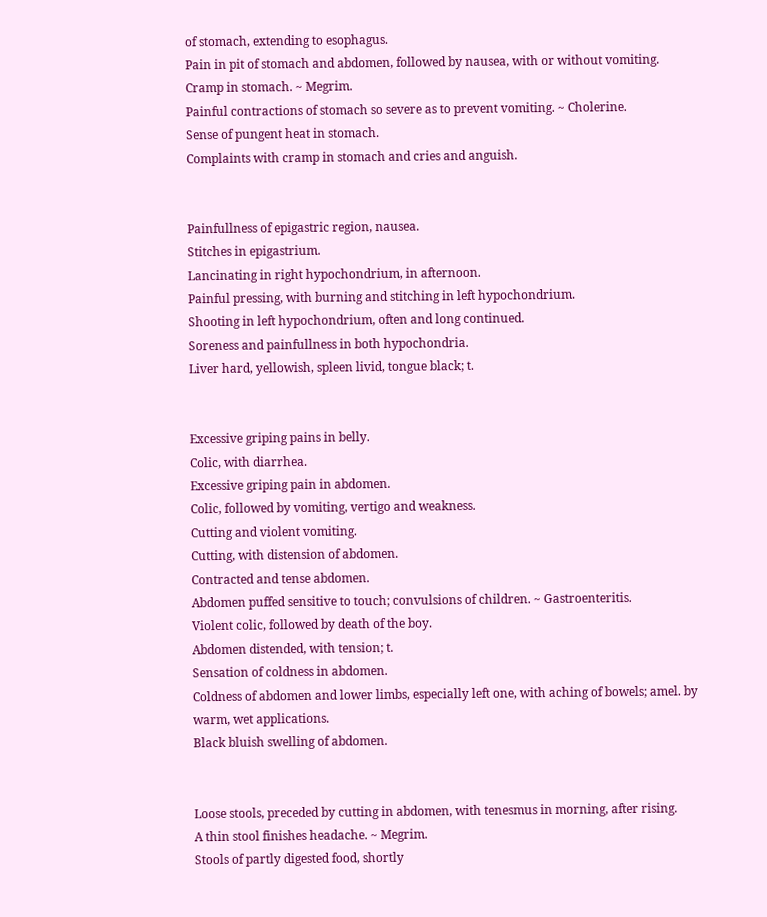of stomach, extending to esophagus.
Pain in pit of stomach and abdomen, followed by nausea, with or without vomiting.
Cramp in stomach. ~ Megrim.
Painful contractions of stomach so severe as to prevent vomiting. ~ Cholerine.
Sense of pungent heat in stomach.
Complaints with cramp in stomach and cries and anguish.


Painfullness of epigastric region, nausea.
Stitches in epigastrium.
Lancinating in right hypochondrium, in afternoon.
Painful pressing, with burning and stitching in left hypochondrium.
Shooting in left hypochondrium, often and long continued.
Soreness and painfullness in both hypochondria.
Liver hard, yellowish, spleen livid, tongue black; t.


Excessive griping pains in belly.
Colic, with diarrhea.
Excessive griping pain in abdomen.
Colic, followed by vomiting, vertigo and weakness.
Cutting and violent vomiting.
Cutting, with distension of abdomen.
Contracted and tense abdomen.
Abdomen puffed sensitive to touch; convulsions of children. ~ Gastroenteritis.
Violent colic, followed by death of the boy.
Abdomen distended, with tension; t.
Sensation of coldness in abdomen.
Coldness of abdomen and lower limbs, especially left one, with aching of bowels; amel. by warm, wet applications.
Black bluish swelling of abdomen.


Loose stools, preceded by cutting in abdomen, with tenesmus in morning, after rising.
A thin stool finishes headache. ~ Megrim.
Stools of partly digested food, shortly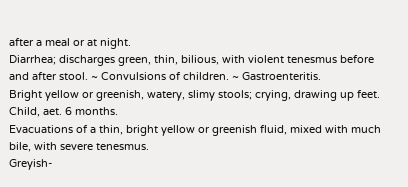after a meal or at night.
Diarrhea; discharges green, thin, bilious, with violent tenesmus before and after stool. ~ Convulsions of children. ~ Gastroenteritis.
Bright yellow or greenish, watery, slimy stools; crying, drawing up feet. Child, aet. 6 months.
Evacuations of a thin, bright yellow or greenish fluid, mixed with much bile, with severe tenesmus.
Greyish-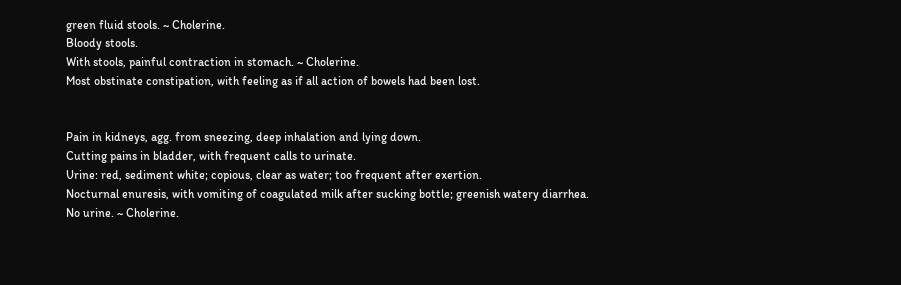green fluid stools. ~ Cholerine.
Bloody stools.
With stools, painful contraction in stomach. ~ Cholerine.
Most obstinate constipation, with feeling as if all action of bowels had been lost.


Pain in kidneys, agg. from sneezing, deep inhalation and lying down.
Cutting pains in bladder, with frequent calls to urinate.
Urine: red, sediment white; copious, clear as water; too frequent after exertion.
Nocturnal enuresis, with vomiting of coagulated milk after sucking bottle; greenish watery diarrhea.
No urine. ~ Cholerine.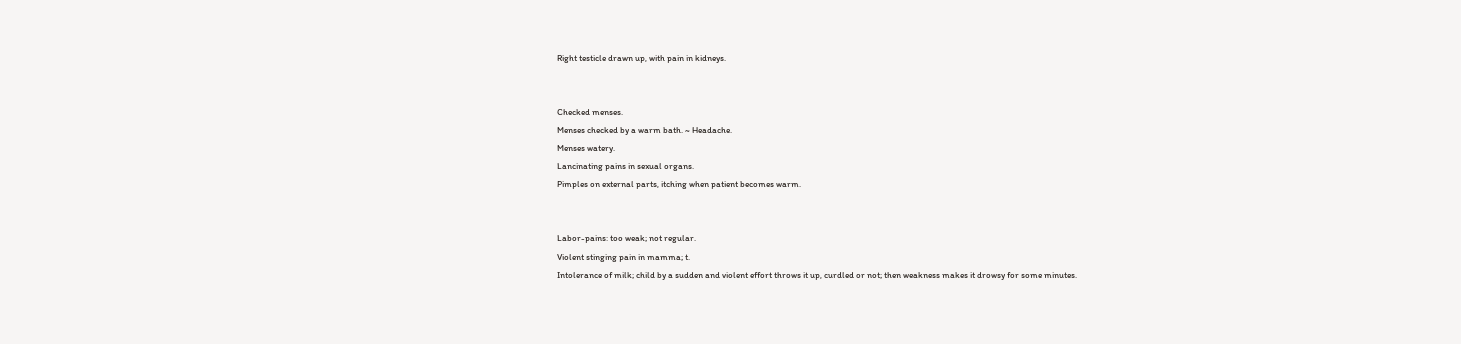Right testicle drawn up, with pain in kidneys.


Checked menses.
Menses checked by a warm bath. ~ Headache.
Menses watery.
Lancinating pains in sexual organs.
Pimples on external parts, itching when patient becomes warm.


Labor-pains: too weak; not regular.
Violent stinging pain in mamma; t.
Intolerance of milk; child by a sudden and violent effort throws it up, curdled or not; then weakness makes it drowsy for some minutes.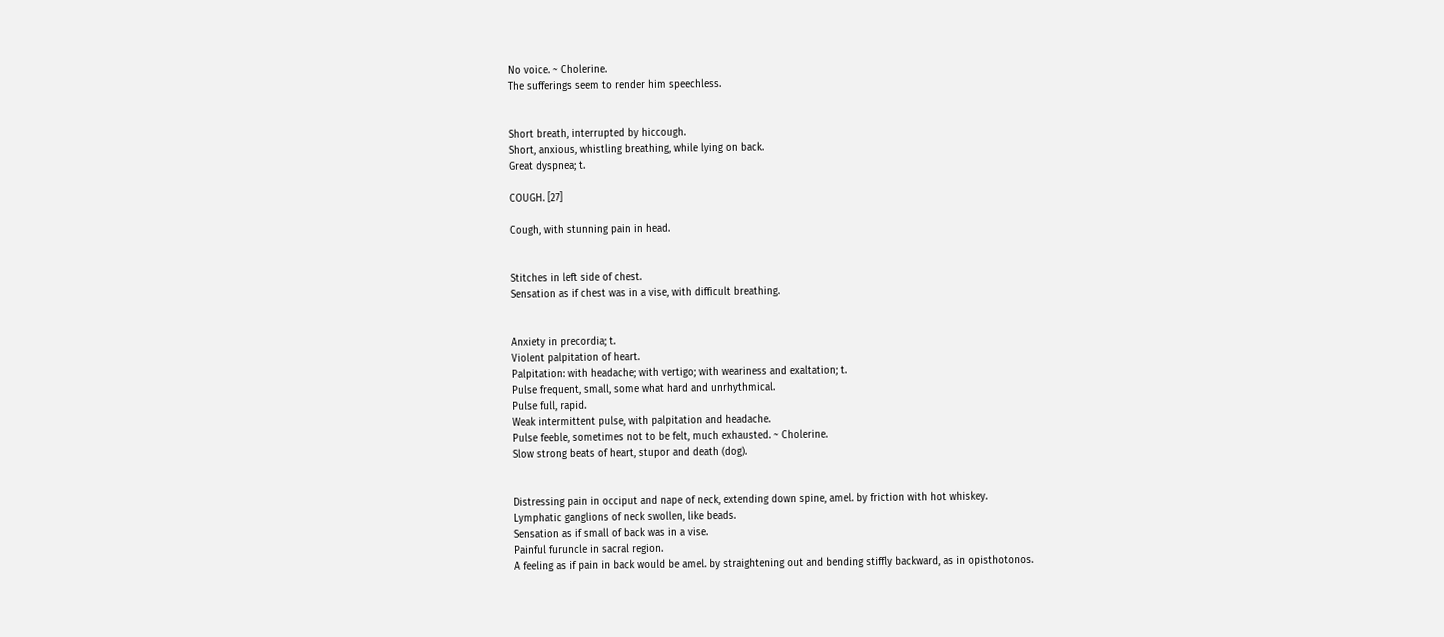No voice. ~ Cholerine.
The sufferings seem to render him speechless.


Short breath, interrupted by hiccough.
Short, anxious, whistling breathing, while lying on back.
Great dyspnea; t.

COUGH. [27]

Cough, with stunning pain in head.


Stitches in left side of chest.
Sensation as if chest was in a vise, with difficult breathing.


Anxiety in precordia; t.
Violent palpitation of heart.
Palpitation: with headache; with vertigo; with weariness and exaltation; t.
Pulse frequent, small, some what hard and unrhythmical.
Pulse full, rapid.
Weak intermittent pulse, with palpitation and headache.
Pulse feeble, sometimes not to be felt, much exhausted. ~ Cholerine.
Slow strong beats of heart, stupor and death (dog).


Distressing pain in occiput and nape of neck, extending down spine, amel. by friction with hot whiskey.
Lymphatic ganglions of neck swollen, like beads.
Sensation as if small of back was in a vise.
Painful furuncle in sacral region.
A feeling as if pain in back would be amel. by straightening out and bending stiffly backward, as in opisthotonos.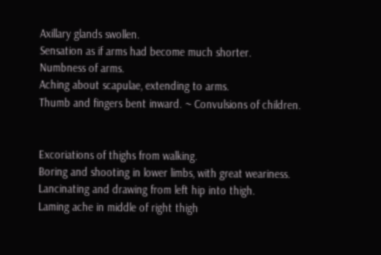Axillary glands swollen.
Sensation as if arms had become much shorter.
Numbness of arms.
Aching about scapulae, extending to arms.
Thumb and fingers bent inward. ~ Convulsions of children.


Excoriations of thighs from walking.
Boring and shooting in lower limbs, with great weariness.
Lancinating and drawing from left hip into thigh.
Laming ache in middle of right thigh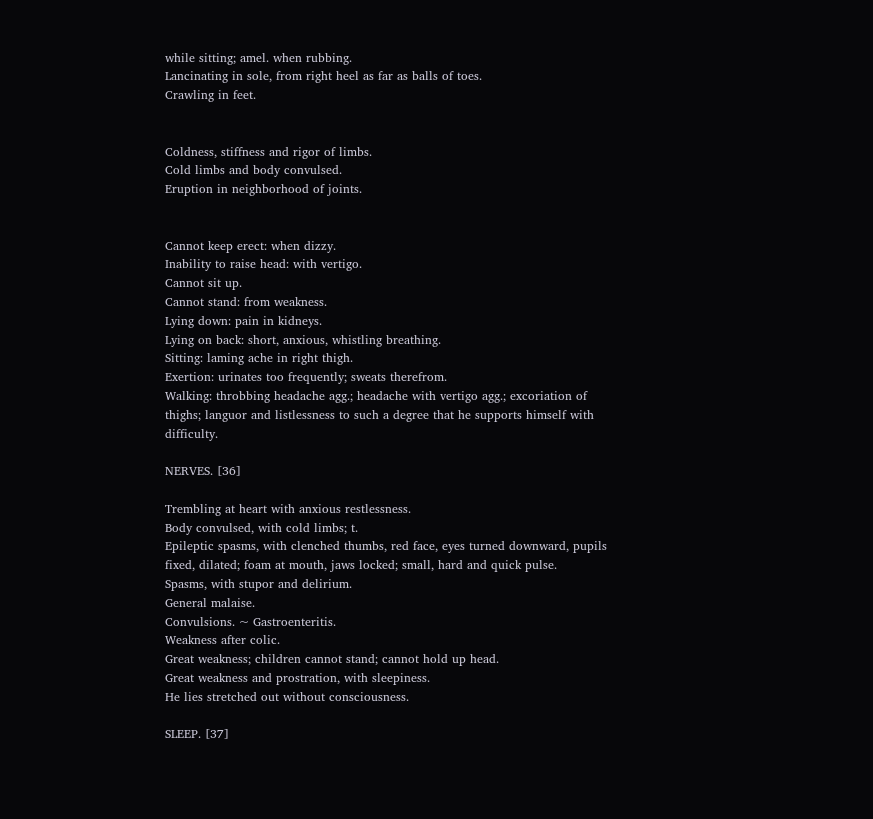while sitting; amel. when rubbing.
Lancinating in sole, from right heel as far as balls of toes.
Crawling in feet.


Coldness, stiffness and rigor of limbs.
Cold limbs and body convulsed.
Eruption in neighborhood of joints.


Cannot keep erect: when dizzy.
Inability to raise head: with vertigo.
Cannot sit up.
Cannot stand: from weakness.
Lying down: pain in kidneys.
Lying on back: short, anxious, whistling breathing.
Sitting: laming ache in right thigh.
Exertion: urinates too frequently; sweats therefrom.
Walking: throbbing headache agg.; headache with vertigo agg.; excoriation of thighs; languor and listlessness to such a degree that he supports himself with difficulty.

NERVES. [36]

Trembling at heart with anxious restlessness.
Body convulsed, with cold limbs; t.
Epileptic spasms, with clenched thumbs, red face, eyes turned downward, pupils fixed, dilated; foam at mouth, jaws locked; small, hard and quick pulse.
Spasms, with stupor and delirium.
General malaise.
Convulsions. ~ Gastroenteritis.
Weakness after colic.
Great weakness; children cannot stand; cannot hold up head.
Great weakness and prostration, with sleepiness.
He lies stretched out without consciousness.

SLEEP. [37]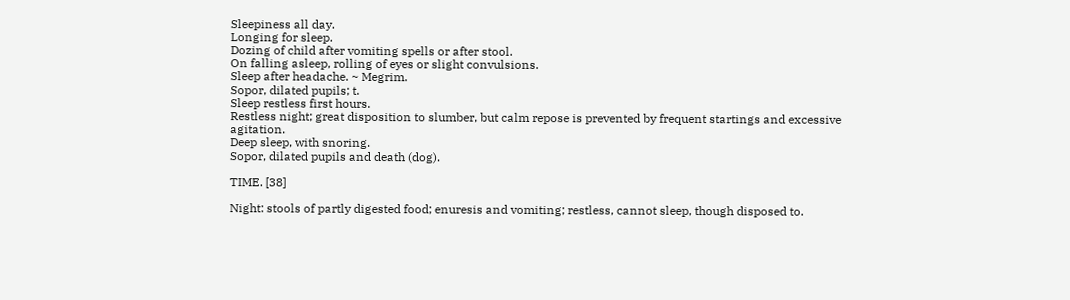Sleepiness all day.
Longing for sleep.
Dozing of child after vomiting spells or after stool.
On falling asleep, rolling of eyes or slight convulsions.
Sleep after headache. ~ Megrim.
Sopor, dilated pupils; t.
Sleep restless first hours.
Restless night; great disposition to slumber, but calm repose is prevented by frequent startings and excessive agitation.
Deep sleep, with snoring.
Sopor, dilated pupils and death (dog).

TIME. [38]

Night: stools of partly digested food; enuresis and vomiting; restless, cannot sleep, though disposed to.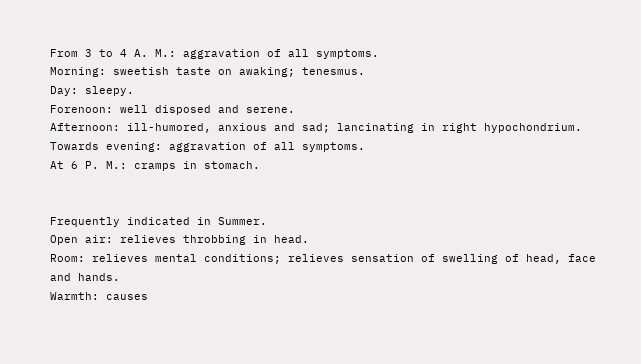From 3 to 4 A. M.: aggravation of all symptoms.
Morning: sweetish taste on awaking; tenesmus.
Day: sleepy.
Forenoon: well disposed and serene.
Afternoon: ill-humored, anxious and sad; lancinating in right hypochondrium.
Towards evening: aggravation of all symptoms.
At 6 P. M.: cramps in stomach.


Frequently indicated in Summer.
Open air: relieves throbbing in head.
Room: relieves mental conditions; relieves sensation of swelling of head, face and hands.
Warmth: causes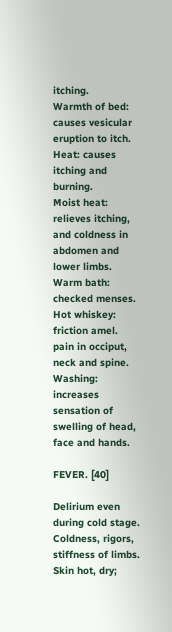itching.
Warmth of bed: causes vesicular eruption to itch.
Heat: causes itching and burning.
Moist heat: relieves itching, and coldness in abdomen and lower limbs.
Warm bath: checked menses.
Hot whiskey: friction amel. pain in occiput, neck and spine.
Washing: increases sensation of swelling of head, face and hands.

FEVER. [40]

Delirium even during cold stage.
Coldness, rigors, stiffness of limbs.
Skin hot, dry;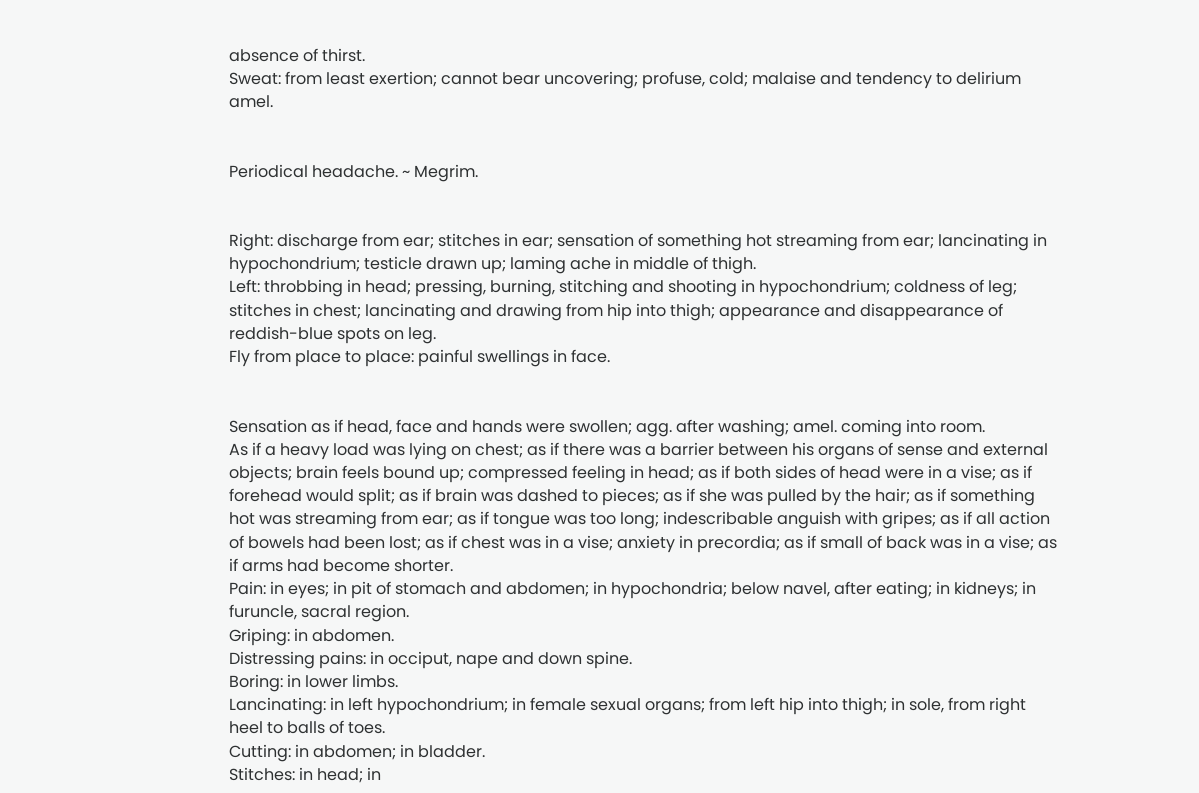absence of thirst.
Sweat: from least exertion; cannot bear uncovering; profuse, cold; malaise and tendency to delirium amel.


Periodical headache. ~ Megrim.


Right: discharge from ear; stitches in ear; sensation of something hot streaming from ear; lancinating in hypochondrium; testicle drawn up; laming ache in middle of thigh.
Left: throbbing in head; pressing, burning, stitching and shooting in hypochondrium; coldness of leg; stitches in chest; lancinating and drawing from hip into thigh; appearance and disappearance of reddish-blue spots on leg.
Fly from place to place: painful swellings in face.


Sensation as if head, face and hands were swollen; agg. after washing; amel. coming into room.
As if a heavy load was lying on chest; as if there was a barrier between his organs of sense and external objects; brain feels bound up; compressed feeling in head; as if both sides of head were in a vise; as if forehead would split; as if brain was dashed to pieces; as if she was pulled by the hair; as if something hot was streaming from ear; as if tongue was too long; indescribable anguish with gripes; as if all action of bowels had been lost; as if chest was in a vise; anxiety in precordia; as if small of back was in a vise; as if arms had become shorter.
Pain: in eyes; in pit of stomach and abdomen; in hypochondria; below navel, after eating; in kidneys; in furuncle, sacral region.
Griping: in abdomen.
Distressing pains: in occiput, nape and down spine.
Boring: in lower limbs.
Lancinating: in left hypochondrium; in female sexual organs; from left hip into thigh; in sole, from right heel to balls of toes.
Cutting: in abdomen; in bladder.
Stitches: in head; in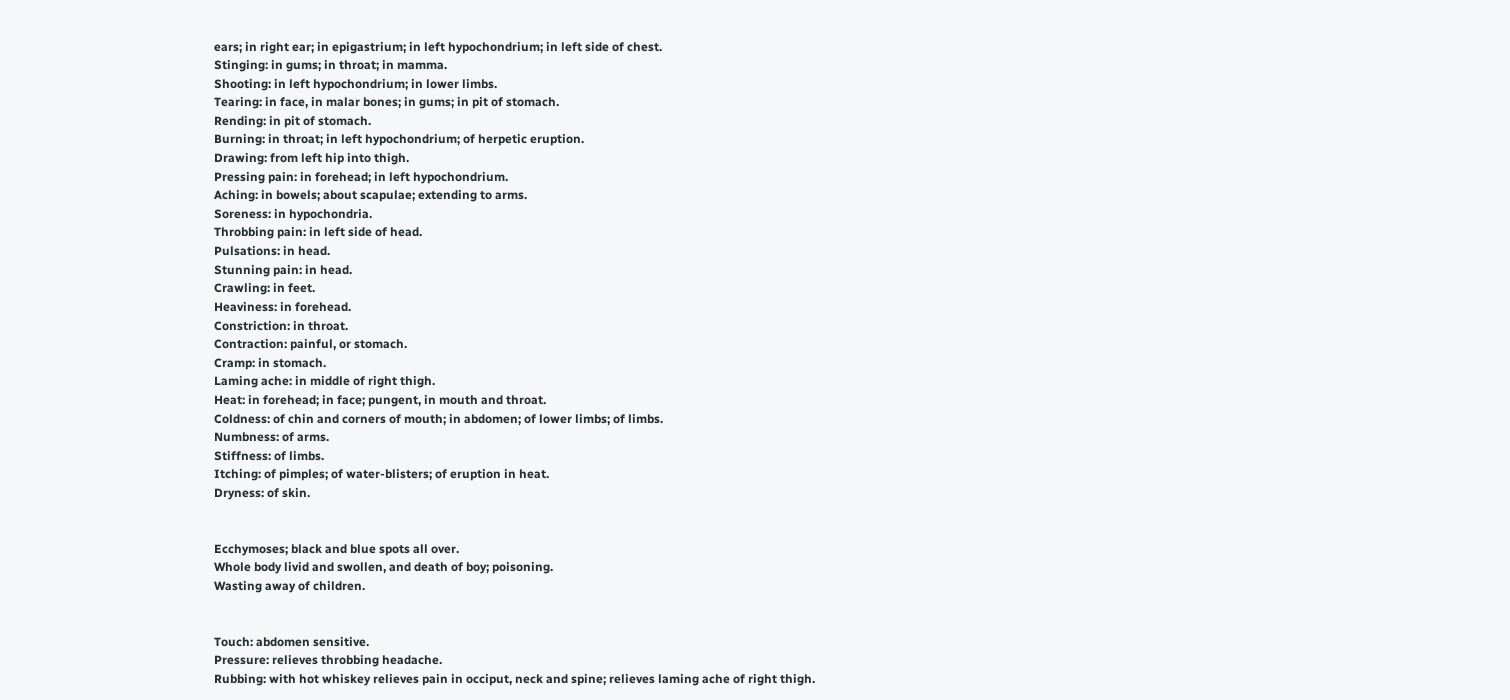ears; in right ear; in epigastrium; in left hypochondrium; in left side of chest.
Stinging: in gums; in throat; in mamma.
Shooting: in left hypochondrium; in lower limbs.
Tearing: in face, in malar bones; in gums; in pit of stomach.
Rending: in pit of stomach.
Burning: in throat; in left hypochondrium; of herpetic eruption.
Drawing: from left hip into thigh.
Pressing pain: in forehead; in left hypochondrium.
Aching: in bowels; about scapulae; extending to arms.
Soreness: in hypochondria.
Throbbing pain: in left side of head.
Pulsations: in head.
Stunning pain: in head.
Crawling: in feet.
Heaviness: in forehead.
Constriction: in throat.
Contraction: painful, or stomach.
Cramp: in stomach.
Laming ache: in middle of right thigh.
Heat: in forehead; in face; pungent, in mouth and throat.
Coldness: of chin and corners of mouth; in abdomen; of lower limbs; of limbs.
Numbness: of arms.
Stiffness: of limbs.
Itching: of pimples; of water-blisters; of eruption in heat.
Dryness: of skin.


Ecchymoses; black and blue spots all over.
Whole body livid and swollen, and death of boy; poisoning.
Wasting away of children.


Touch: abdomen sensitive.
Pressure: relieves throbbing headache.
Rubbing: with hot whiskey relieves pain in occiput, neck and spine; relieves laming ache of right thigh.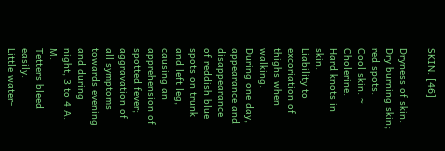SKIN. [46]

Dryness of skin.
Dry burning skin; red spots.
Cool skin. ~ Cholerine.
Hard knots in skin.
Liability to excoriation of thighs when walking.
During one day, appearance and disappearance of reddish blue spots on trunk and left leg, causing an apprehension of spotted fever; aggravation of all symptoms towards evening and during night, 3 to 4 A. M.
Tetters bleed easily.
Little water-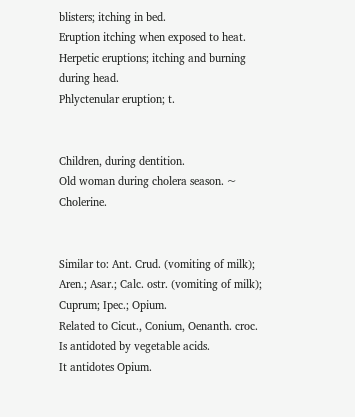blisters; itching in bed.
Eruption itching when exposed to heat.
Herpetic eruptions; itching and burning during head.
Phlyctenular eruption; t.


Children, during dentition.
Old woman during cholera season. ~ Cholerine.


Similar to: Ant. Crud. (vomiting of milk); Aren.; Asar.; Calc. ostr. (vomiting of milk); Cuprum; Ipec.; Opium.
Related to Cicut., Conium, Oenanth. croc.
Is antidoted by vegetable acids.
It antidotes Opium.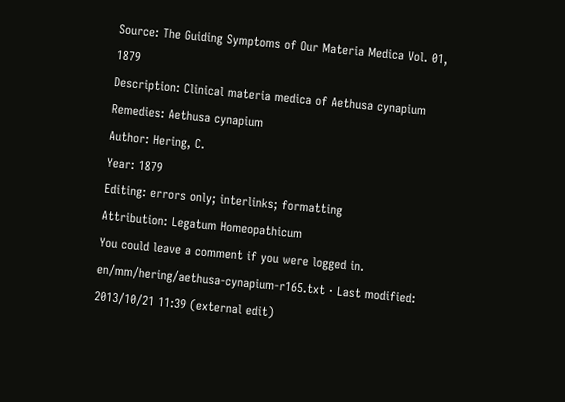Source: The Guiding Symptoms of Our Materia Medica Vol. 01, 1879
Description: Clinical materia medica of Aethusa cynapium
Remedies: Aethusa cynapium
Author: Hering, C.
Year: 1879
Editing: errors only; interlinks; formatting
Attribution: Legatum Homeopathicum
You could leave a comment if you were logged in.
en/mm/hering/aethusa-cynapium-r165.txt · Last modified: 2013/10/21 11:39 (external edit)